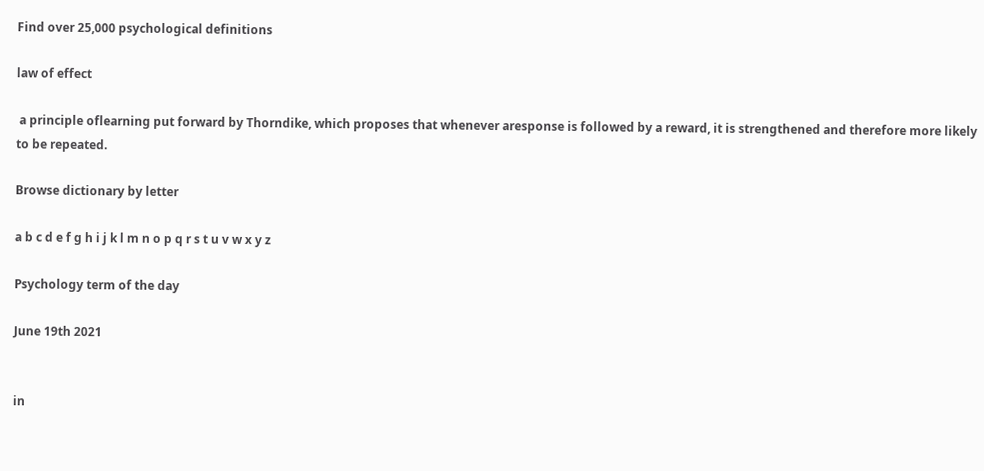Find over 25,000 psychological definitions

law of effect

 a principle oflearning put forward by Thorndike, which proposes that whenever aresponse is followed by a reward, it is strengthened and therefore more likely to be repeated.

Browse dictionary by letter

a b c d e f g h i j k l m n o p q r s t u v w x y z

Psychology term of the day

June 19th 2021


in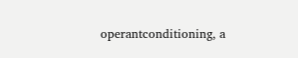operantconditioning, a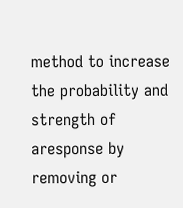method to increase the probability and strength of aresponse by removing or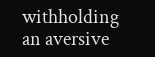withholding an aversive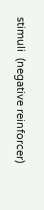stimuli  (negative reinforcer)